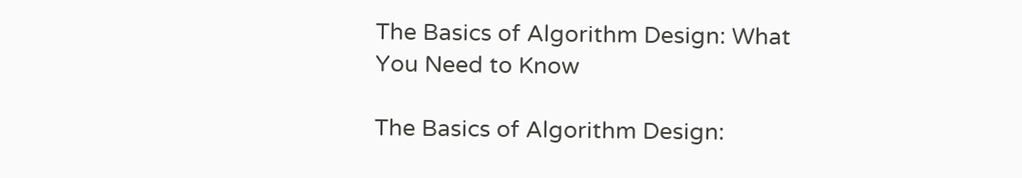The Basics of Algorithm Design: What You Need to Know

The Basics of Algorithm Design: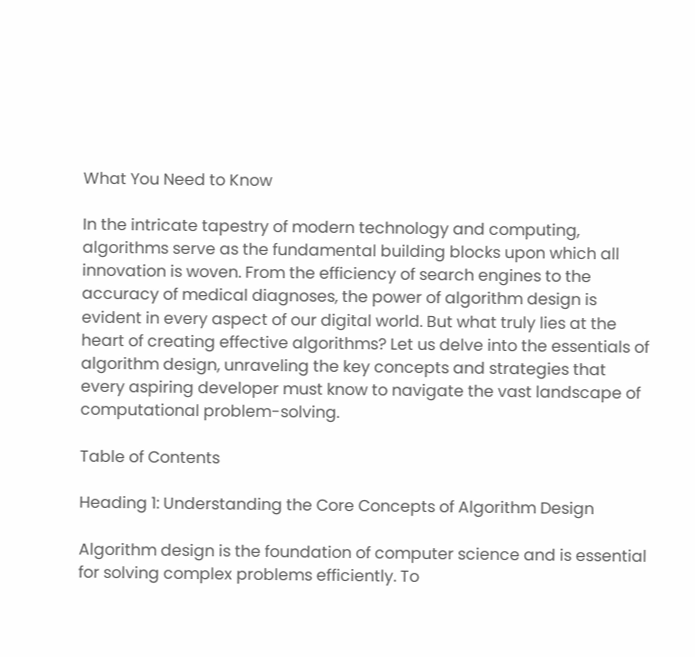What You Need to Know

In the intricate tapestry of modern technology and computing, algorithms serve as the fundamental building blocks upon which all innovation is woven. From the efficiency of search engines to the accuracy of medical diagnoses, the power of algorithm design is evident in every aspect of our digital world. But what truly lies at the heart of creating effective algorithms? Let us delve into the essentials of algorithm design, unraveling the key concepts and strategies that every aspiring developer must know to navigate the vast landscape of computational problem-solving.

Table of Contents

Heading 1: Understanding the Core Concepts of Algorithm Design

Algorithm design is the foundation of computer science and is essential for solving complex problems efficiently. To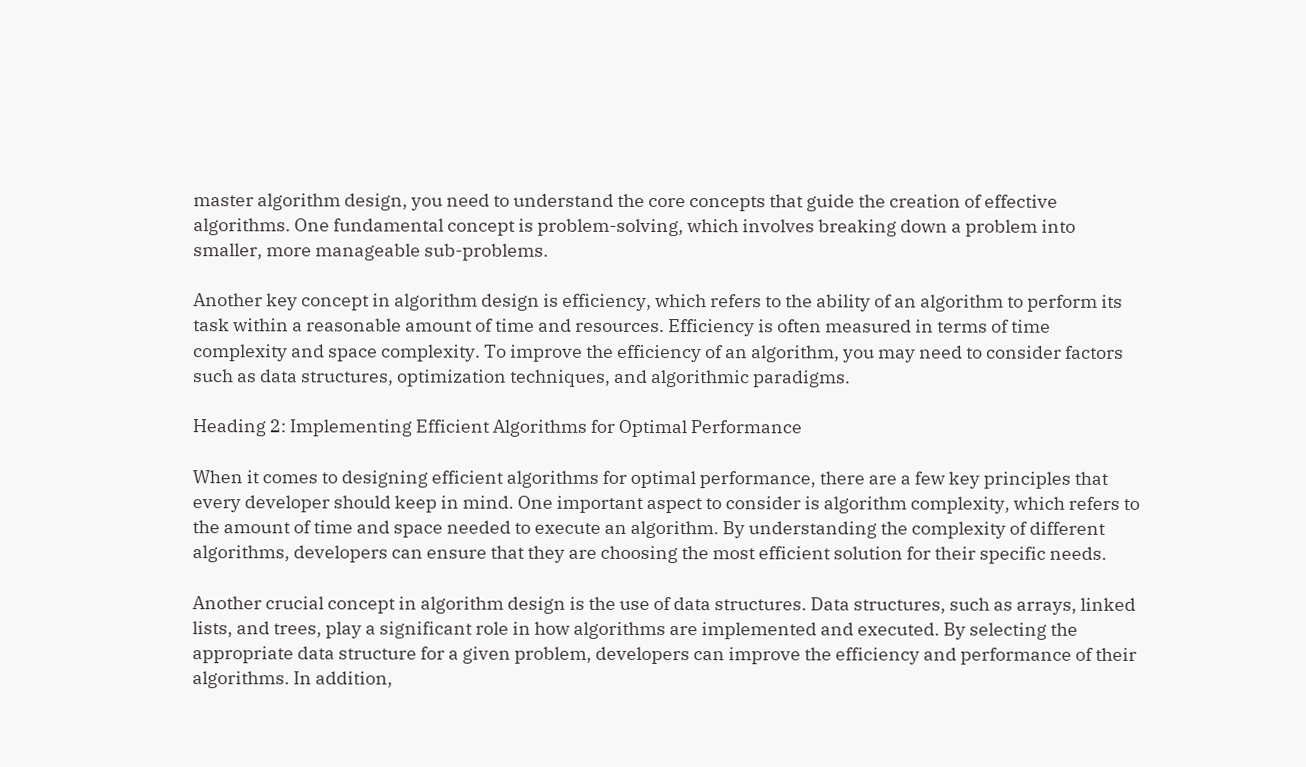master algorithm design, you need to understand the core concepts that guide the creation of effective algorithms. One fundamental concept is problem-solving, which involves breaking down a problem into smaller, more manageable sub-problems.

Another key concept in algorithm design is efficiency, which refers to the ability of an algorithm to perform its task within a reasonable amount of time and resources. Efficiency is often measured in terms of time complexity and space complexity. To improve the efficiency of an algorithm, you may need to consider factors such as data structures, optimization techniques, and algorithmic paradigms.

Heading 2: Implementing Efficient Algorithms for Optimal Performance

When it comes to designing efficient algorithms for optimal performance, there are a few key principles that every developer should keep in mind. One important aspect to consider is algorithm complexity, which refers to the amount of time and space needed to execute an algorithm. By understanding the complexity of different algorithms, developers can ensure that they are choosing the most efficient solution for their specific needs.

Another crucial concept in algorithm design is the use of data structures. Data structures, such as arrays, linked lists, and trees, play a significant role in how algorithms are implemented and executed. By selecting the appropriate data structure for a given problem, developers can improve the efficiency and performance of their algorithms. In addition,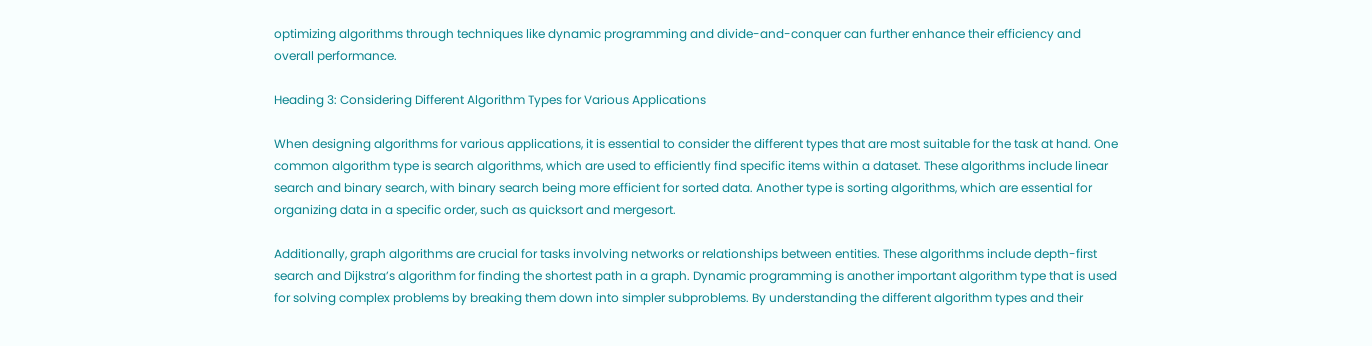optimizing algorithms through techniques like dynamic programming and divide-and-conquer can further enhance their efficiency and overall performance.

Heading 3: Considering Different Algorithm Types for Various Applications

When designing algorithms for various applications, it is essential to consider the different types that are most suitable for the task at hand. One common algorithm type is search algorithms, which are used to efficiently find specific items within a dataset. These algorithms include linear search and binary search, with binary search being more efficient for sorted data. Another type is sorting algorithms, which are essential for organizing data in a specific order, such as quicksort and mergesort.

Additionally, graph algorithms are crucial for tasks involving networks or relationships between entities. These algorithms include depth-first search and Dijkstra’s algorithm for finding the shortest path in a graph. Dynamic programming is another important algorithm type that is used for solving complex problems by breaking them down into simpler subproblems. By understanding the different algorithm types and their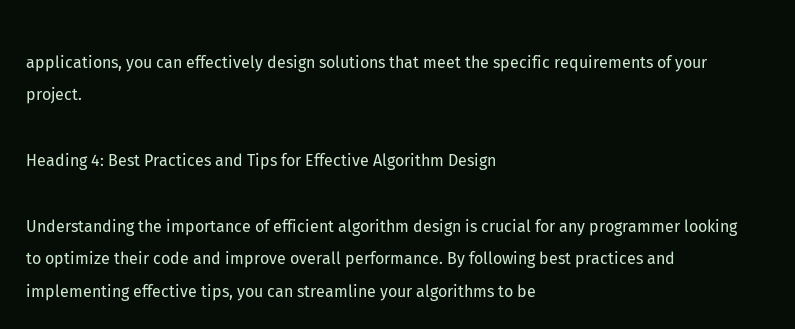applications, you can effectively design solutions that meet the specific requirements of your project.

Heading 4: Best Practices and Tips for Effective Algorithm Design

Understanding the importance of efficient algorithm design is crucial for any programmer looking to optimize their code and improve overall performance. By following best practices and implementing effective tips, you can streamline your algorithms to be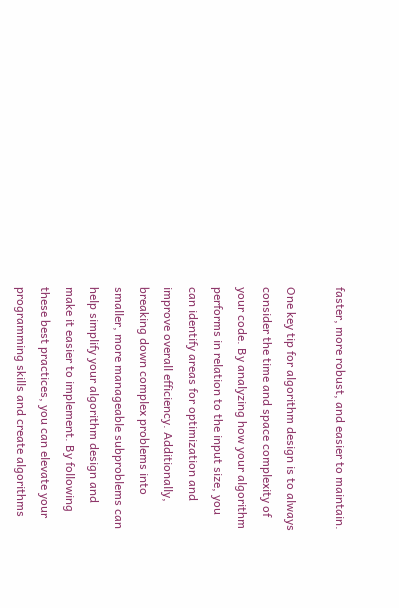faster, more robust, and easier to maintain.

One key tip for algorithm design is to always consider the time and space complexity of your code. By analyzing how your algorithm performs in relation to the input size, you can identify areas for optimization and improve overall efficiency. Additionally, breaking down complex problems into smaller, more manageable subproblems can help simplify your algorithm design and make it easier to implement. By following these best practices, you can elevate your programming skills and create algorithms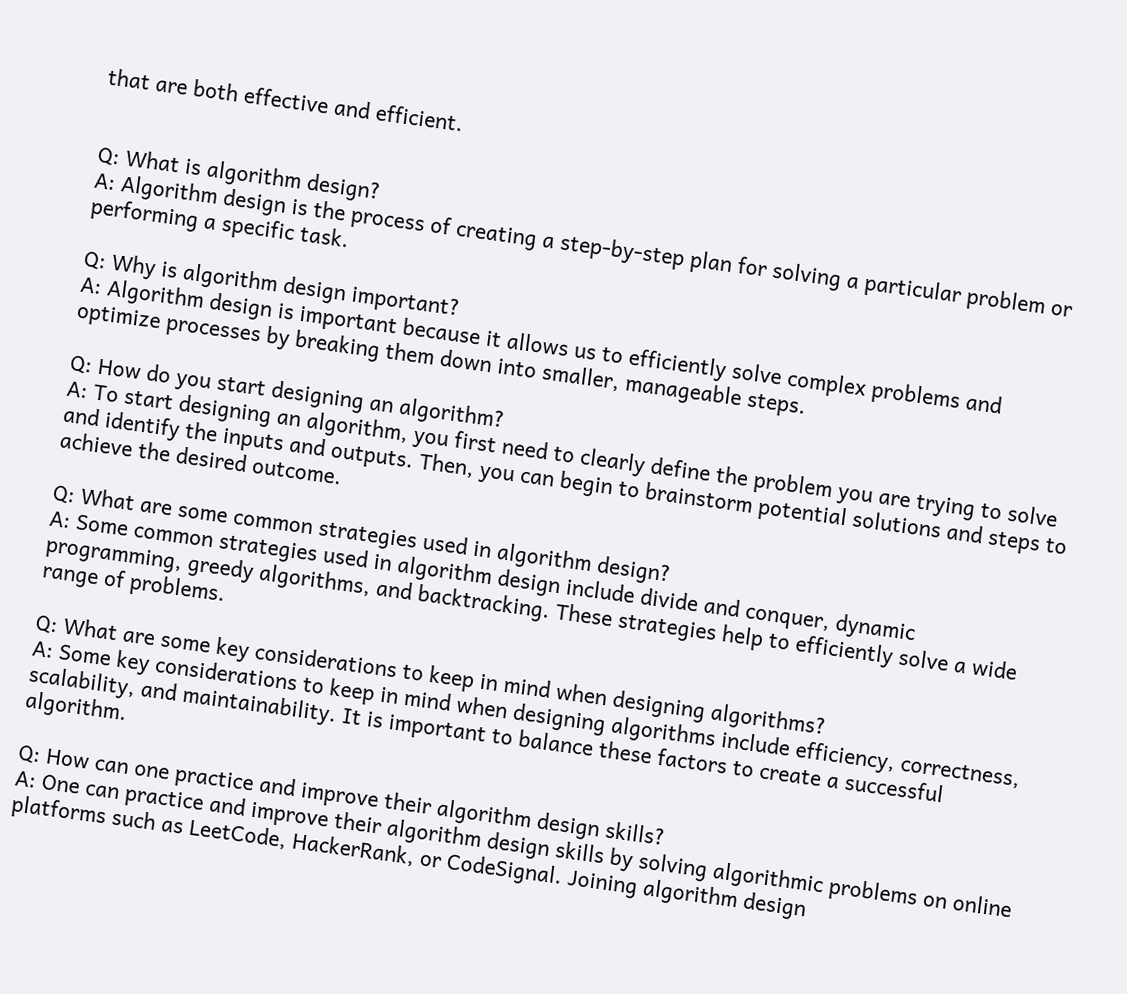that are both effective and efficient.


Q: What is algorithm design?
A: Algorithm design is the process of creating a step-by-step plan for solving a particular problem or performing a specific task.

Q: Why is algorithm design important?
A: Algorithm design is important because it allows us to efficiently solve complex problems and optimize processes by breaking them down into smaller, manageable steps.

Q: How do you start designing an algorithm?
A: To start designing an algorithm, you first need to clearly define the problem you are trying to solve and identify the inputs and outputs. Then, you can begin to brainstorm potential solutions and steps to achieve the desired outcome.

Q: What are some common strategies used in algorithm design?
A: Some common strategies used in algorithm design include divide and conquer, dynamic programming, greedy algorithms, and backtracking. These strategies help to efficiently solve a wide range of problems.

Q: What are some key considerations to keep in mind when designing algorithms?
A: Some key considerations to keep in mind when designing algorithms include efficiency, correctness, scalability, and maintainability. It is important to balance these factors to create a successful algorithm.

Q: How can one practice and improve their algorithm design skills?
A: One can practice and improve their algorithm design skills by solving algorithmic problems on online platforms such as LeetCode, HackerRank, or CodeSignal. Joining algorithm design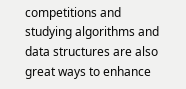competitions and studying algorithms and data structures are also great ways to enhance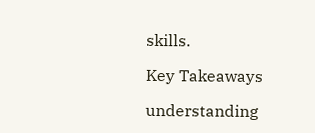skills.

Key Takeaways

understanding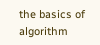the basics of algorithm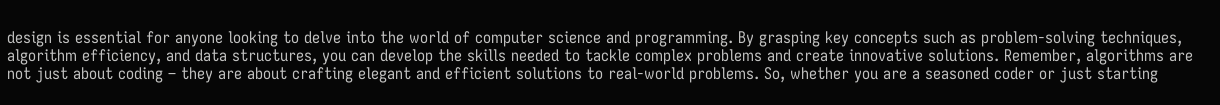design is essential for anyone looking to delve into the world of computer science and programming. By grasping key concepts such as problem-solving techniques, algorithm efficiency, and data structures, you can develop the skills needed to tackle complex problems and create innovative solutions. Remember, algorithms are not just about coding – they are about crafting elegant and efficient solutions to real-world problems. So, whether you are a seasoned coder or just starting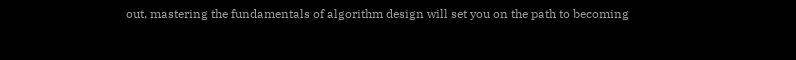out, mastering the fundamentals of algorithm design will set you on the path to becoming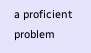a proficient problem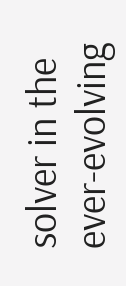solver in the ever-evolving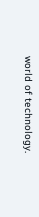world of technology.